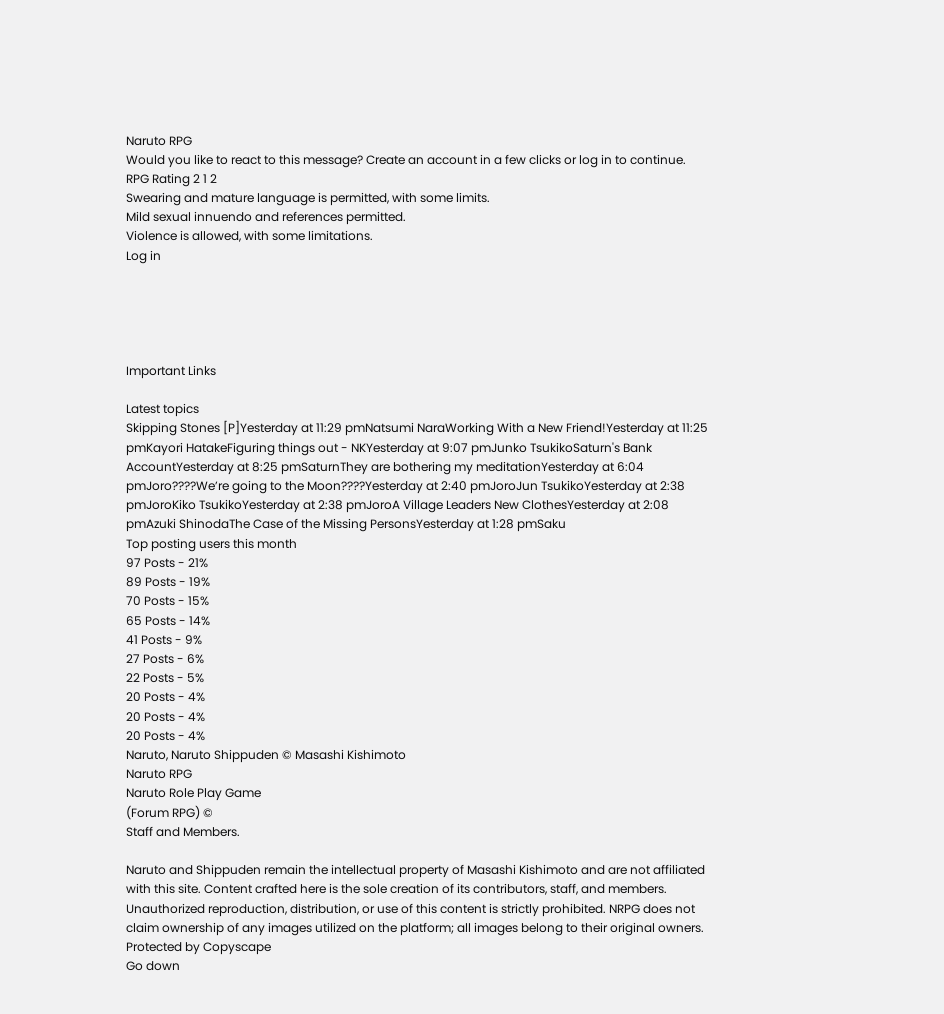Naruto RPG
Would you like to react to this message? Create an account in a few clicks or log in to continue.
RPG Rating 2 1 2
Swearing and mature language is permitted, with some limits.
Mild sexual innuendo and references permitted.
Violence is allowed, with some limitations.
Log in





Important Links

Latest topics
Skipping Stones [P]Yesterday at 11:29 pmNatsumi NaraWorking With a New Friend!Yesterday at 11:25 pmKayori HatakeFiguring things out - NKYesterday at 9:07 pmJunko TsukikoSaturn's Bank AccountYesterday at 8:25 pmSaturnThey are bothering my meditationYesterday at 6:04 pmJoro????We’re going to the Moon????Yesterday at 2:40 pmJoroJun TsukikoYesterday at 2:38 pmJoroKiko TsukikoYesterday at 2:38 pmJoroA Village Leaders New ClothesYesterday at 2:08 pmAzuki ShinodaThe Case of the Missing PersonsYesterday at 1:28 pmSaku
Top posting users this month
97 Posts - 21%
89 Posts - 19%
70 Posts - 15%
65 Posts - 14%
41 Posts - 9%
27 Posts - 6%
22 Posts - 5%
20 Posts - 4%
20 Posts - 4%
20 Posts - 4%
Naruto, Naruto Shippuden © Masashi Kishimoto
Naruto RPG
Naruto Role Play Game
(Forum RPG) ©
Staff and Members.

Naruto and Shippuden remain the intellectual property of Masashi Kishimoto and are not affiliated with this site. Content crafted here is the sole creation of its contributors, staff, and members. Unauthorized reproduction, distribution, or use of this content is strictly prohibited. NRPG does not claim ownership of any images utilized on the platform; all images belong to their original owners.
Protected by Copyscape
Go down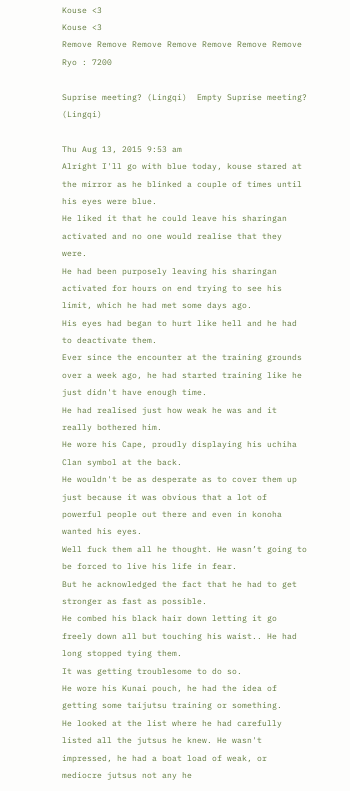Kouse <3
Kouse <3
Remove Remove Remove Remove Remove Remove Remove Ryo : 7200

Suprise meeting? (Lingqi)  Empty Suprise meeting? (Lingqi)

Thu Aug 13, 2015 9:53 am
Alright I'll go with blue today, kouse stared at the mirror as he blinked a couple of times until his eyes were blue.
He liked it that he could leave his sharingan activated and no one would realise that they were.
He had been purposely leaving his sharingan activated for hours on end trying to see his limit, which he had met some days ago.
His eyes had began to hurt like hell and he had to deactivate them.
Ever since the encounter at the training grounds over a week ago, he had started training like he just didn't have enough time.
He had realised just how weak he was and it really bothered him.
He wore his Cape, proudly displaying his uchiha Clan symbol at the back.
He wouldn't be as desperate as to cover them up just because it was obvious that a lot of powerful people out there and even in konoha wanted his eyes.
Well fuck them all he thought. He wasn’t going to be forced to live his life in fear.
But he acknowledged the fact that he had to get stronger as fast as possible.
He combed his black hair down letting it go freely down all but touching his waist.. He had long stopped tying them.
It was getting troublesome to do so.
He wore his Kunai pouch, he had the idea of getting some taijutsu training or something.
He looked at the list where he had carefully listed all the jutsus he knew. He wasn't impressed, he had a boat load of weak, or mediocre jutsus not any he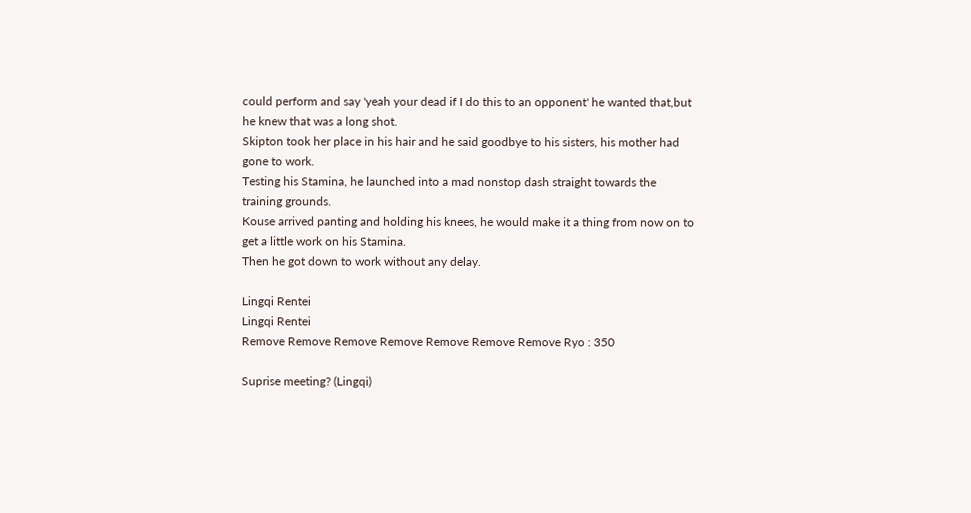could perform and say 'yeah your dead if I do this to an opponent' he wanted that,but he knew that was a long shot.
Skipton took her place in his hair and he said goodbye to his sisters, his mother had gone to work.
Testing his Stamina, he launched into a mad nonstop dash straight towards the training grounds.
Kouse arrived panting and holding his knees, he would make it a thing from now on to get a little work on his Stamina.
Then he got down to work without any delay.

Lingqi Rentei
Lingqi Rentei
Remove Remove Remove Remove Remove Remove Remove Ryo : 350

Suprise meeting? (Lingqi)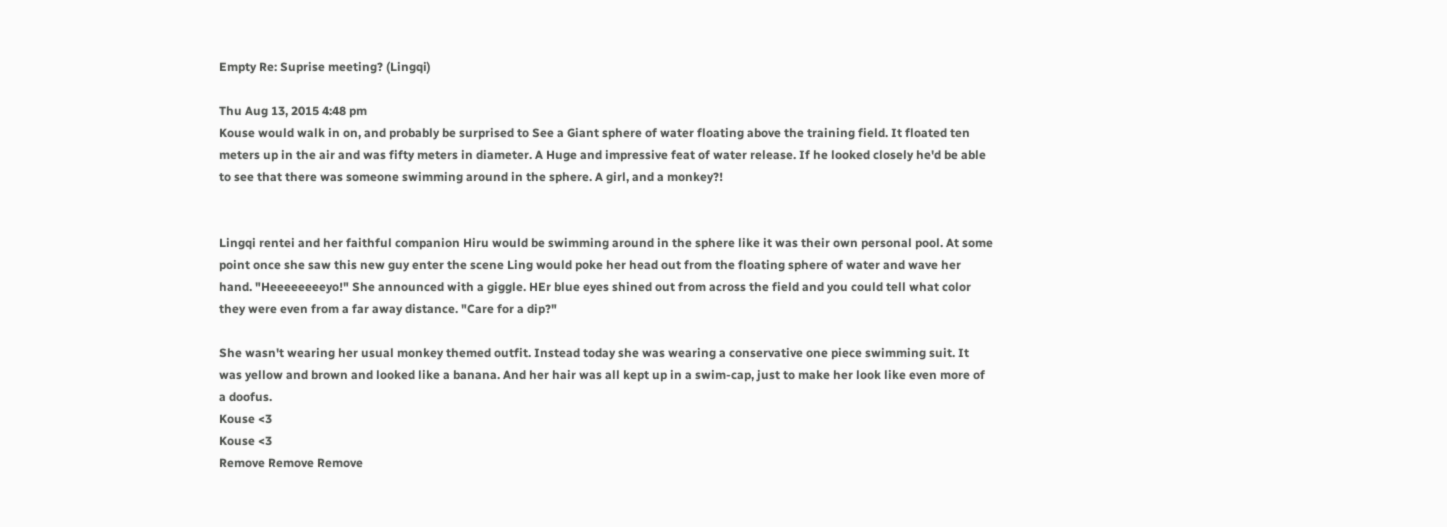Empty Re: Suprise meeting? (Lingqi)

Thu Aug 13, 2015 4:48 pm
Kouse would walk in on, and probably be surprised to See a Giant sphere of water floating above the training field. It floated ten meters up in the air and was fifty meters in diameter. A Huge and impressive feat of water release. If he looked closely he'd be able to see that there was someone swimming around in the sphere. A girl, and a monkey?!


Lingqi rentei and her faithful companion Hiru would be swimming around in the sphere like it was their own personal pool. At some point once she saw this new guy enter the scene Ling would poke her head out from the floating sphere of water and wave her hand. "Heeeeeeeeyo!" She announced with a giggle. HEr blue eyes shined out from across the field and you could tell what color they were even from a far away distance. "Care for a dip?"

She wasn't wearing her usual monkey themed outfit. Instead today she was wearing a conservative one piece swimming suit. It was yellow and brown and looked like a banana. And her hair was all kept up in a swim-cap, just to make her look like even more of a doofus.
Kouse <3
Kouse <3
Remove Remove Remove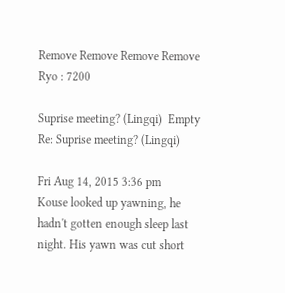Remove Remove Remove Remove Ryo : 7200

Suprise meeting? (Lingqi)  Empty Re: Suprise meeting? (Lingqi)

Fri Aug 14, 2015 3:36 pm
Kouse looked up yawning, he hadn't gotten enough sleep last night. His yawn was cut short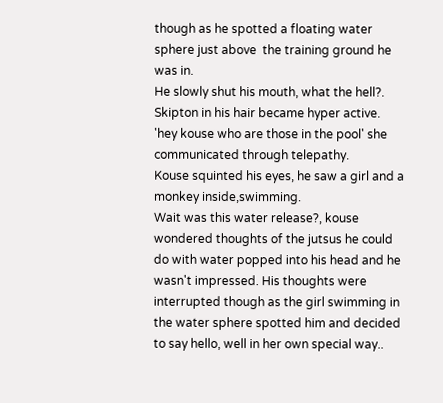though as he spotted a floating water sphere just above  the training ground he was in.
He slowly shut his mouth, what the hell?.
Skipton in his hair became hyper active.
'hey kouse who are those in the pool' she communicated through telepathy.
Kouse squinted his eyes, he saw a girl and a monkey inside,swimming.
Wait was this water release?, kouse wondered thoughts of the jutsus he could do with water popped into his head and he wasn't impressed. His thoughts were interrupted though as the girl swimming in the water sphere spotted him and decided to say hello, well in her own special way..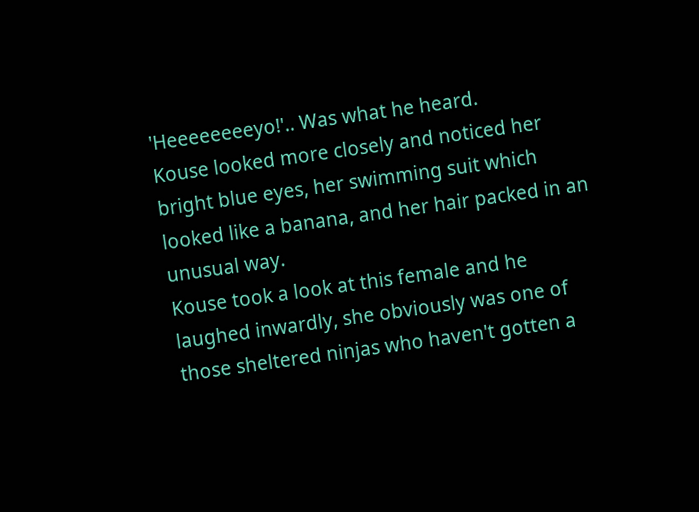'Heeeeeeeeyo!'.. Was what he heard.
Kouse looked more closely and noticed her bright blue eyes, her swimming suit which looked like a banana, and her hair packed in an unusual way.
Kouse took a look at this female and he laughed inwardly, she obviously was one of those sheltered ninjas who haven't gotten a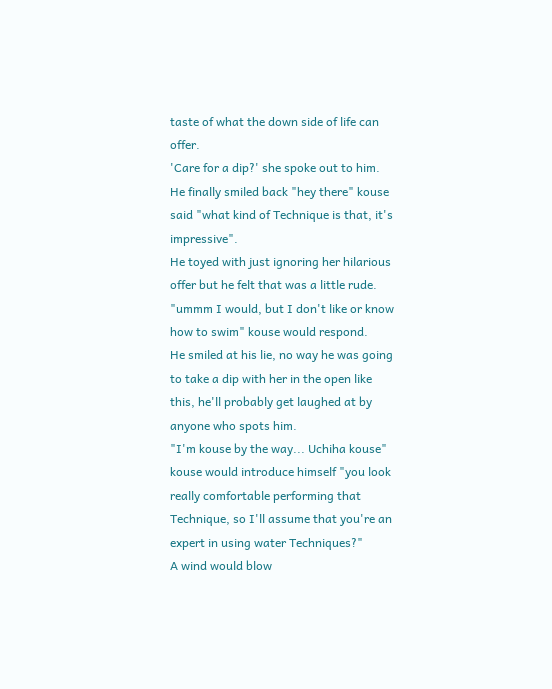taste of what the down side of life can offer.
'Care for a dip?' she spoke out to him.
He finally smiled back "hey there" kouse said "what kind of Technique is that, it's impressive".
He toyed with just ignoring her hilarious offer but he felt that was a little rude.
"ummm I would, but I don't like or know how to swim" kouse would respond.
He smiled at his lie, no way he was going to take a dip with her in the open like this, he'll probably get laughed at by anyone who spots him.
"I'm kouse by the way... Uchiha kouse" kouse would introduce himself "you look really comfortable performing that Technique, so I'll assume that you're an expert in using water Techniques?"
A wind would blow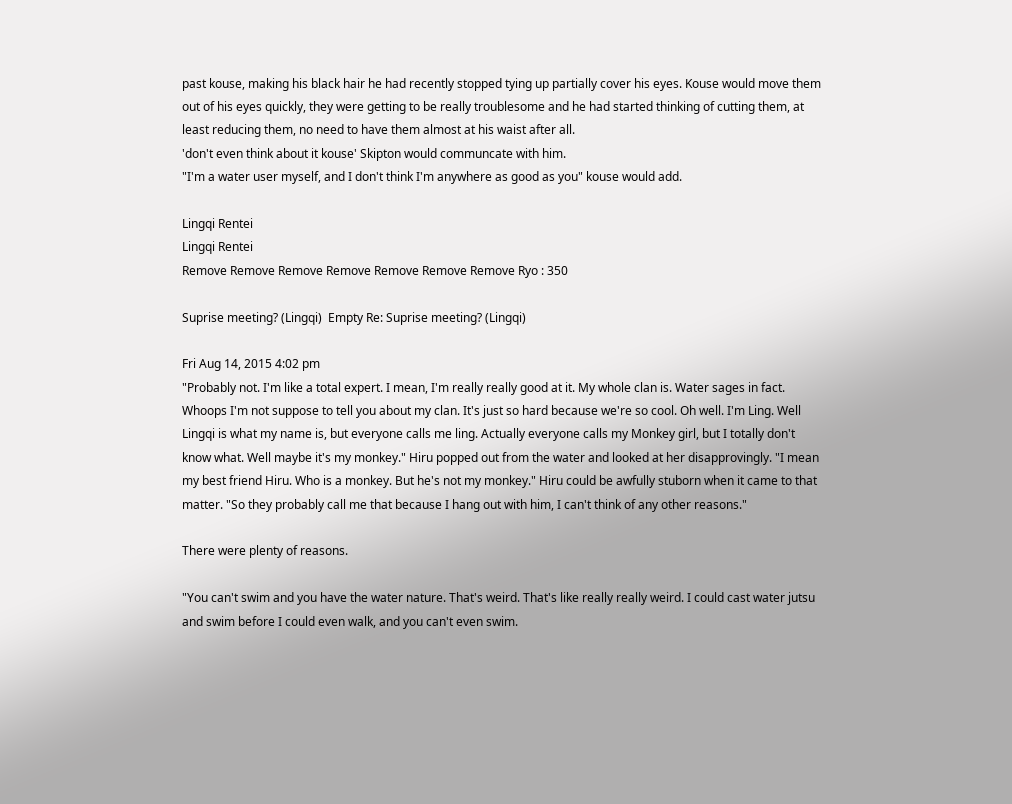past kouse, making his black hair he had recently stopped tying up partially cover his eyes. Kouse would move them out of his eyes quickly, they were getting to be really troublesome and he had started thinking of cutting them, at least reducing them, no need to have them almost at his waist after all.
'don't even think about it kouse' Skipton would communcate with him.
"I'm a water user myself, and I don't think I'm anywhere as good as you" kouse would add.

Lingqi Rentei
Lingqi Rentei
Remove Remove Remove Remove Remove Remove Remove Ryo : 350

Suprise meeting? (Lingqi)  Empty Re: Suprise meeting? (Lingqi)

Fri Aug 14, 2015 4:02 pm
"Probably not. I'm like a total expert. I mean, I'm really really good at it. My whole clan is. Water sages in fact. Whoops I'm not suppose to tell you about my clan. It's just so hard because we're so cool. Oh well. I'm Ling. Well Lingqi is what my name is, but everyone calls me ling. Actually everyone calls my Monkey girl, but I totally don't know what. Well maybe it's my monkey." Hiru popped out from the water and looked at her disapprovingly. "I mean my best friend Hiru. Who is a monkey. But he's not my monkey." Hiru could be awfully stuborn when it came to that matter. "So they probably call me that because I hang out with him, I can't think of any other reasons."

There were plenty of reasons.

"You can't swim and you have the water nature. That's weird. That's like really really weird. I could cast water jutsu and swim before I could even walk, and you can't even swim.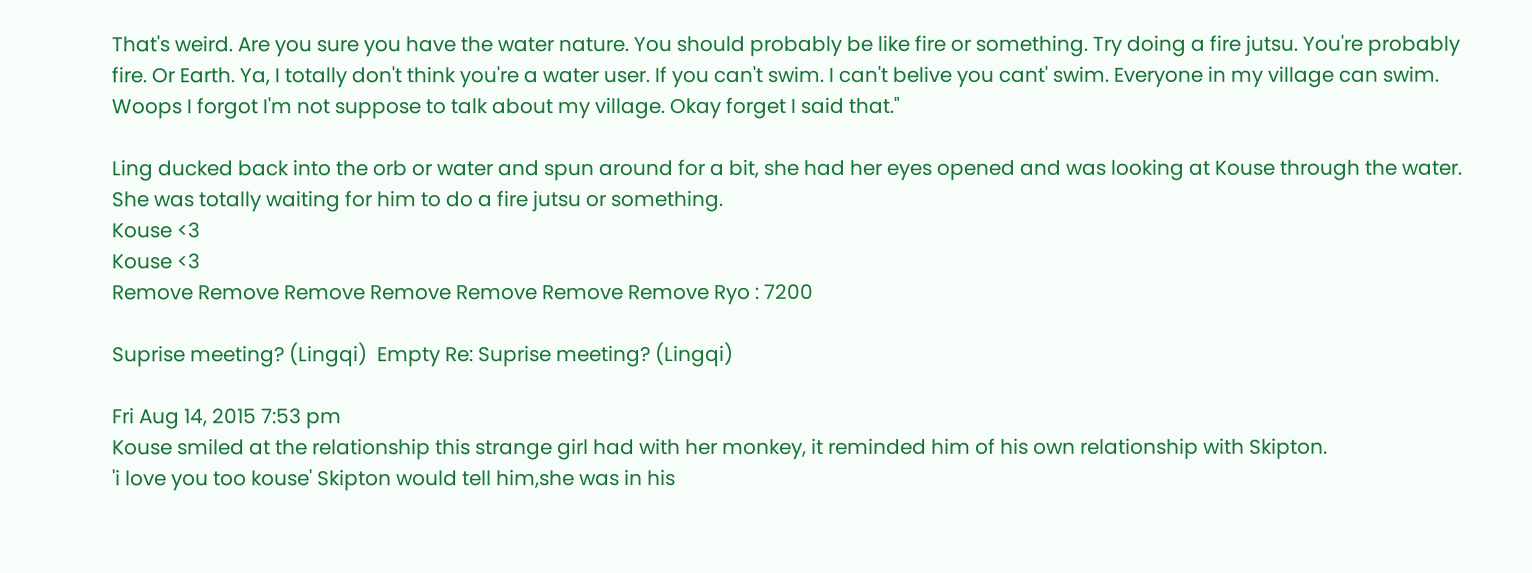That's weird. Are you sure you have the water nature. You should probably be like fire or something. Try doing a fire jutsu. You're probably fire. Or Earth. Ya, I totally don't think you're a water user. If you can't swim. I can't belive you cant' swim. Everyone in my village can swim. Woops I forgot I'm not suppose to talk about my village. Okay forget I said that."

Ling ducked back into the orb or water and spun around for a bit, she had her eyes opened and was looking at Kouse through the water. She was totally waiting for him to do a fire jutsu or something.
Kouse <3
Kouse <3
Remove Remove Remove Remove Remove Remove Remove Ryo : 7200

Suprise meeting? (Lingqi)  Empty Re: Suprise meeting? (Lingqi)

Fri Aug 14, 2015 7:53 pm
Kouse smiled at the relationship this strange girl had with her monkey, it reminded him of his own relationship with Skipton.
'i love you too kouse' Skipton would tell him,she was in his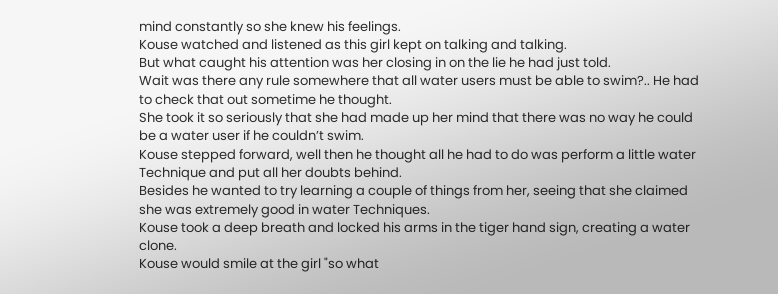mind constantly so she knew his feelings.
Kouse watched and listened as this girl kept on talking and talking.
But what caught his attention was her closing in on the lie he had just told.
Wait was there any rule somewhere that all water users must be able to swim?.. He had to check that out sometime he thought.
She took it so seriously that she had made up her mind that there was no way he could be a water user if he couldn’t swim.
Kouse stepped forward, well then he thought all he had to do was perform a little water Technique and put all her doubts behind.
Besides he wanted to try learning a couple of things from her, seeing that she claimed she was extremely good in water Techniques.
Kouse took a deep breath and locked his arms in the tiger hand sign, creating a water clone.
Kouse would smile at the girl "so what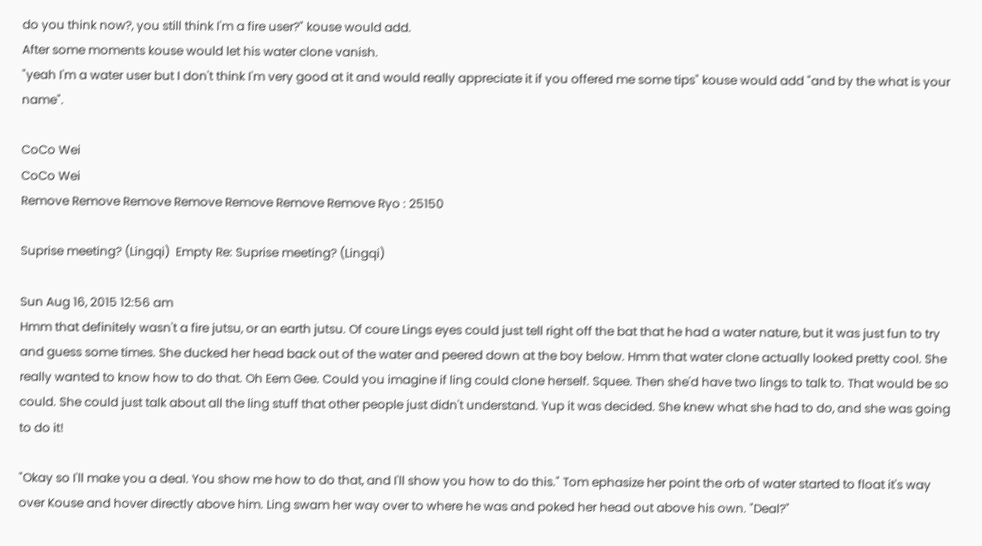do you think now?, you still think I'm a fire user?" kouse would add.
After some moments kouse would let his water clone vanish.
"yeah I'm a water user but I don't think I'm very good at it and would really appreciate it if you offered me some tips" kouse would add "and by the what is your name".

CoCo Wei
CoCo Wei
Remove Remove Remove Remove Remove Remove Remove Ryo : 25150

Suprise meeting? (Lingqi)  Empty Re: Suprise meeting? (Lingqi)

Sun Aug 16, 2015 12:56 am
Hmm that definitely wasn't a fire jutsu, or an earth jutsu. Of coure Lings eyes could just tell right off the bat that he had a water nature, but it was just fun to try and guess some times. She ducked her head back out of the water and peered down at the boy below. Hmm that water clone actually looked pretty cool. She really wanted to know how to do that. Oh Eem Gee. Could you imagine if ling could clone herself. Squee. Then she'd have two lings to talk to. That would be so could. She could just talk about all the ling stuff that other people just didn't understand. Yup it was decided. She knew what she had to do, and she was going to do it!

"Okay so I'll make you a deal. You show me how to do that, and I'll show you how to do this." Tom ephasize her point the orb of water started to float it's way over Kouse and hover directly above him. Ling swam her way over to where he was and poked her head out above his own. "Deal?"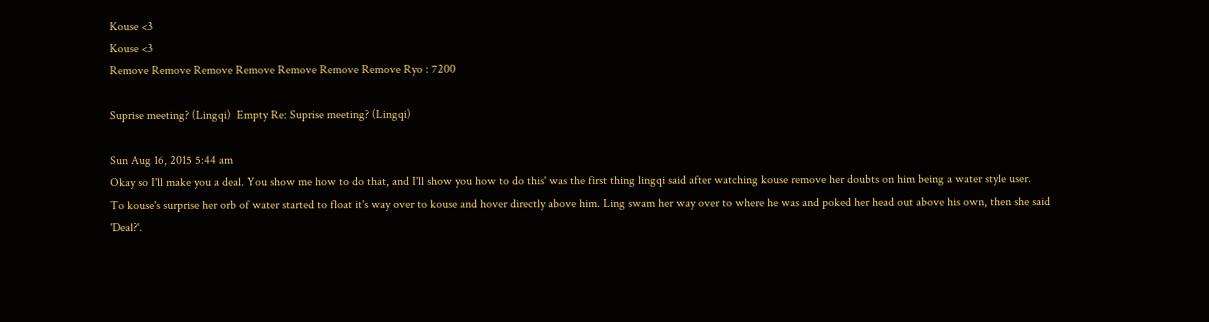Kouse <3
Kouse <3
Remove Remove Remove Remove Remove Remove Remove Ryo : 7200

Suprise meeting? (Lingqi)  Empty Re: Suprise meeting? (Lingqi)

Sun Aug 16, 2015 5:44 am
Okay so I'll make you a deal. You show me how to do that, and I'll show you how to do this' was the first thing lingqi said after watching kouse remove her doubts on him being a water style user.
To kouse's surprise her orb of water started to float it's way over to kouse and hover directly above him. Ling swam her way over to where he was and poked her head out above his own, then she said 'Deal?'.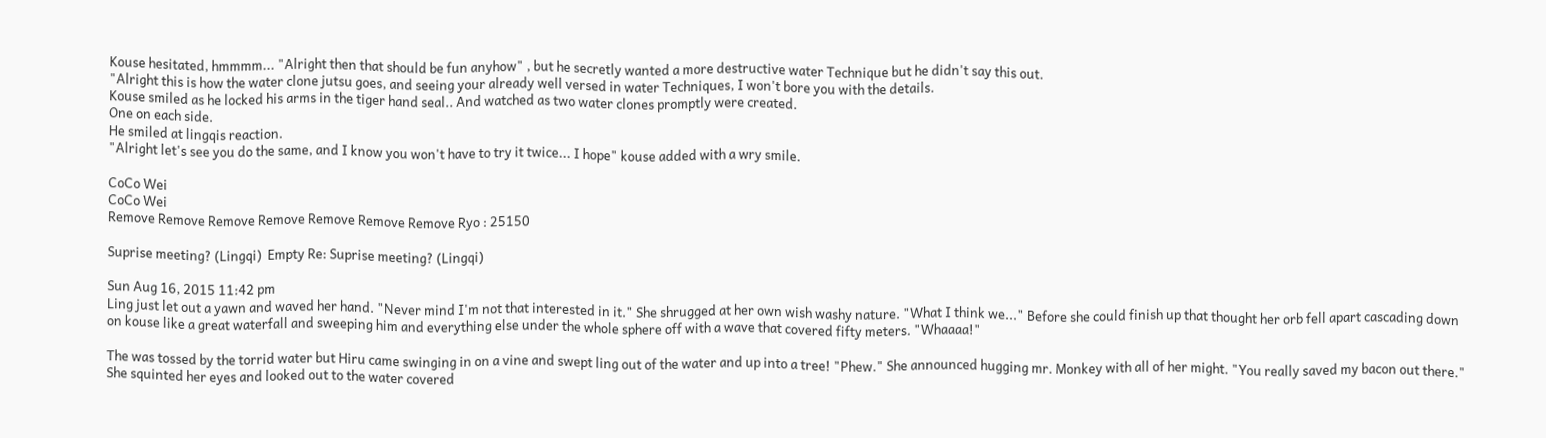Kouse hesitated, hmmmm... "Alright then that should be fun anyhow" , but he secretly wanted a more destructive water Technique but he didn't say this out.
"Alright this is how the water clone jutsu goes, and seeing your already well versed in water Techniques, I won't bore you with the details.
Kouse smiled as he locked his arms in the tiger hand seal.. And watched as two water clones promptly were created.
One on each side.
He smiled at lingqis reaction.
"Alright let's see you do the same, and I know you won't have to try it twice... I hope" kouse added with a wry smile.

CoCo Wei
CoCo Wei
Remove Remove Remove Remove Remove Remove Remove Ryo : 25150

Suprise meeting? (Lingqi)  Empty Re: Suprise meeting? (Lingqi)

Sun Aug 16, 2015 11:42 pm
Ling just let out a yawn and waved her hand. "Never mind I'm not that interested in it." She shrugged at her own wish washy nature. "What I think we..." Before she could finish up that thought her orb fell apart cascading down on kouse like a great waterfall and sweeping him and everything else under the whole sphere off with a wave that covered fifty meters. "Whaaaa!"

The was tossed by the torrid water but Hiru came swinging in on a vine and swept ling out of the water and up into a tree! "Phew." She announced hugging mr. Monkey with all of her might. "You really saved my bacon out there." She squinted her eyes and looked out to the water covered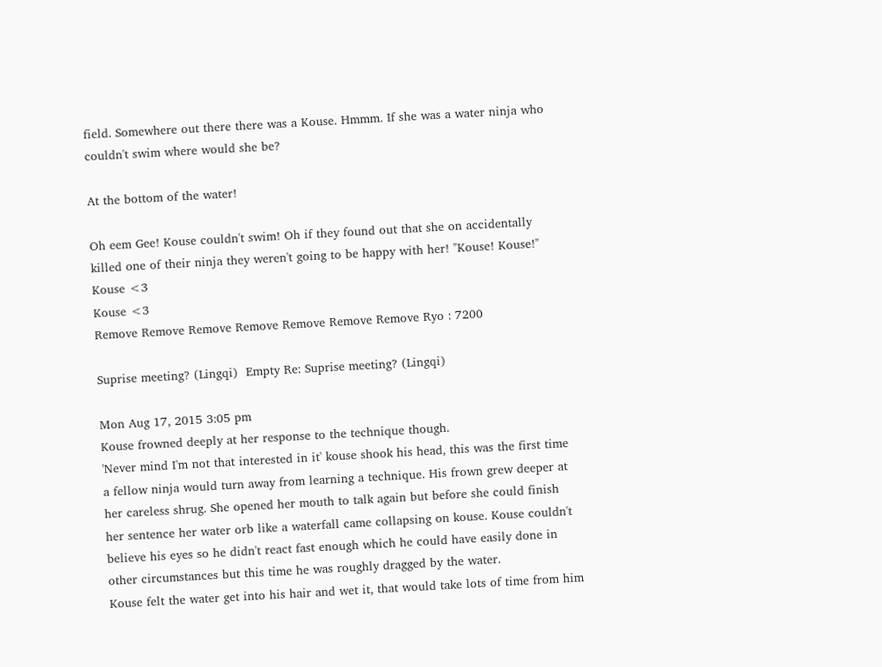field. Somewhere out there there was a Kouse. Hmmm. If she was a water ninja who couldn't swim where would she be?

At the bottom of the water!

Oh eem Gee! Kouse couldn't swim! Oh if they found out that she on accidentally killed one of their ninja they weren't going to be happy with her! "Kouse! Kouse!"
Kouse <3
Kouse <3
Remove Remove Remove Remove Remove Remove Remove Ryo : 7200

Suprise meeting? (Lingqi)  Empty Re: Suprise meeting? (Lingqi)

Mon Aug 17, 2015 3:05 pm
Kouse frowned deeply at her response to the technique though.
'Never mind I'm not that interested in it' kouse shook his head, this was the first time a fellow ninja would turn away from learning a technique. His frown grew deeper at her careless shrug. She opened her mouth to talk again but before she could finish her sentence her water orb like a waterfall came collapsing on kouse. Kouse couldn't believe his eyes so he didn't react fast enough which he could have easily done in other circumstances but this time he was roughly dragged by the water.
Kouse felt the water get into his hair and wet it, that would take lots of time from him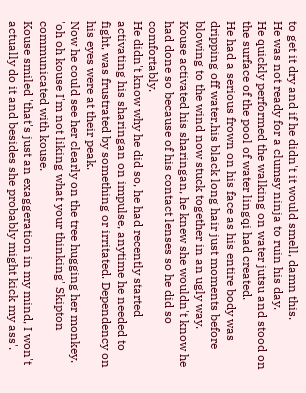to get it dry and if he didn't it would smell, damn this.
He was not ready for a clumsy ninja to ruin his day.
He quickly performed the walking on water jutsu and stood on the surface of the pool of water lingqi had created.
He had a serious frown on his face as his entire body was dripping off water,his black long hair just moments before blowing to the wind now stuck together in an ugly way.
Kouse activated his sharingan, he knew she wouldn't know he had done so because of his contact lenses so he did so comfortably.
He didn't know why he did so, he had recently started activating his sharingan on impulse, anytime he needed to fight, was frustrated by something or irritated. Dependency on his eyes were at their peak.
Now he could see her clearly on the tree hugging her monkey.
'oh oh kouse I'm not liking what your thinking' Skipton communicated with kouse.
Kouse smiled 'that's just an exaggeration in my mind, I won't actually do it and besides she probably might kick my ass'.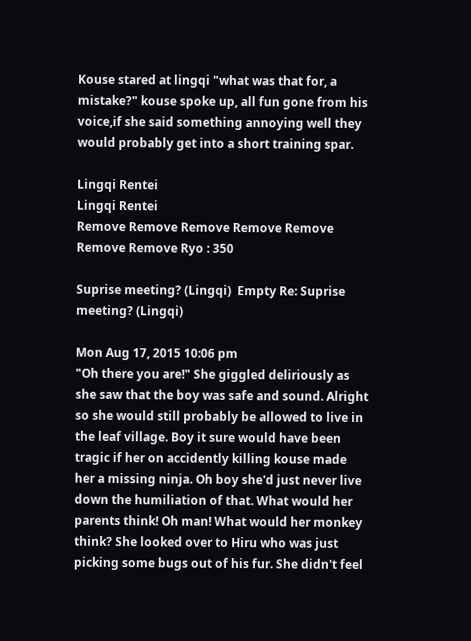Kouse stared at lingqi "what was that for, a mistake?" kouse spoke up, all fun gone from his voice,if she said something annoying well they would probably get into a short training spar.

Lingqi Rentei
Lingqi Rentei
Remove Remove Remove Remove Remove Remove Remove Ryo : 350

Suprise meeting? (Lingqi)  Empty Re: Suprise meeting? (Lingqi)

Mon Aug 17, 2015 10:06 pm
"Oh there you are!" She giggled deliriously as she saw that the boy was safe and sound. Alright so she would still probably be allowed to live in the leaf village. Boy it sure would have been tragic if her on accidently killing kouse made her a missing ninja. Oh boy she'd just never live down the humiliation of that. What would her parents think! Oh man! What would her monkey think? She looked over to Hiru who was just picking some bugs out of his fur. She didn't feel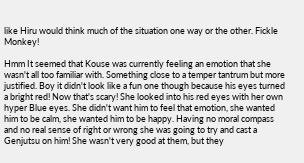like Hiru would think much of the situation one way or the other. Fickle Monkey!

Hmm It seemed that Kouse was currently feeling an emotion that she wasn't all too familiar with. Something close to a temper tantrum but more justified. Boy it didn't look like a fun one though because his eyes turned a bright red! Now that's scary! She looked into his red eyes with her own hyper Blue eyes. She didn't want him to feel that emotion, she wanted him to be calm, she wanted him to be happy. Having no moral compass and no real sense of right or wrong she was going to try and cast a Genjutsu on him! She wasn't very good at them, but they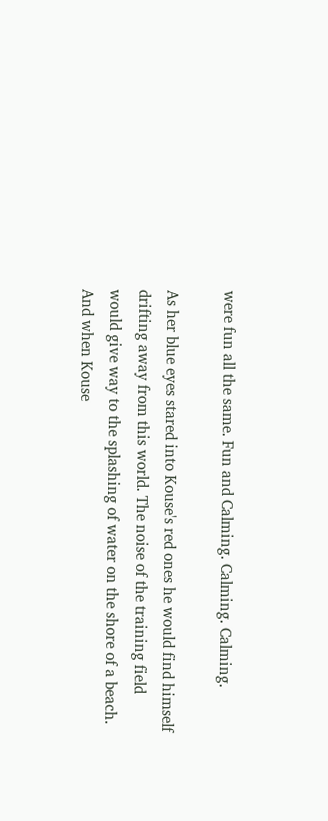were fun all the same. Fun and Calming. Calming. Calming.

As her blue eyes stared into Kouse's red ones he would find himself drifting away from this world. The noise of the training field would give way to the splashing of water on the shore of a beach. And when Kouse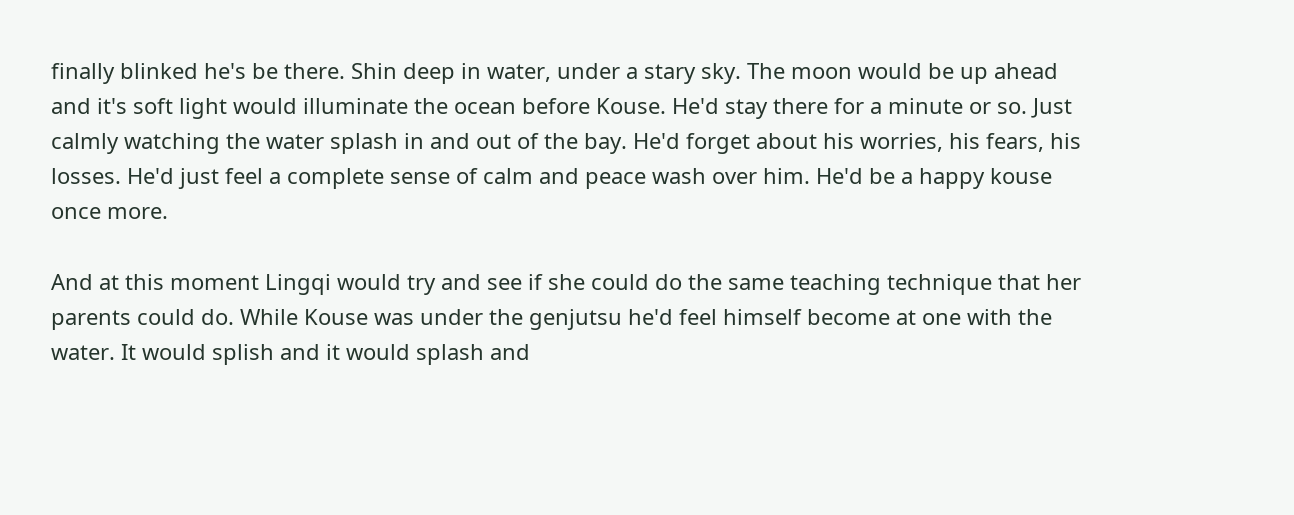finally blinked he's be there. Shin deep in water, under a stary sky. The moon would be up ahead and it's soft light would illuminate the ocean before Kouse. He'd stay there for a minute or so. Just calmly watching the water splash in and out of the bay. He'd forget about his worries, his fears, his losses. He'd just feel a complete sense of calm and peace wash over him. He'd be a happy kouse once more.

And at this moment Lingqi would try and see if she could do the same teaching technique that her parents could do. While Kouse was under the genjutsu he'd feel himself become at one with the water. It would splish and it would splash and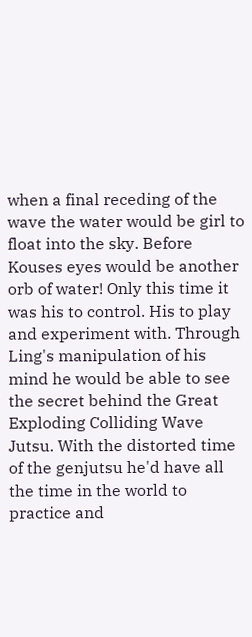when a final receding of the wave the water would be girl to float into the sky. Before Kouses eyes would be another orb of water! Only this time it was his to control. His to play and experiment with. Through Ling's manipulation of his mind he would be able to see the secret behind the Great Exploding Colliding Wave Jutsu. With the distorted time of the genjutsu he'd have all the time in the world to practice and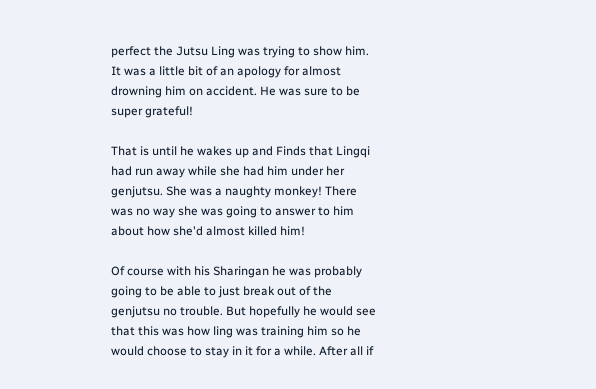perfect the Jutsu Ling was trying to show him. It was a little bit of an apology for almost drowning him on accident. He was sure to be super grateful!

That is until he wakes up and Finds that Lingqi had run away while she had him under her genjutsu. She was a naughty monkey! There was no way she was going to answer to him about how she'd almost killed him!

Of course with his Sharingan he was probably going to be able to just break out of the genjutsu no trouble. But hopefully he would see that this was how ling was training him so he would choose to stay in it for a while. After all if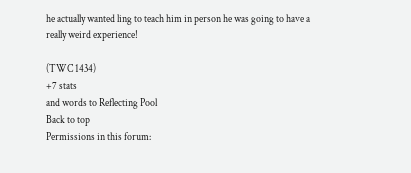he actually wanted ling to teach him in person he was going to have a really weird experience!

(TWC 1434)
+7 stats
and words to Reflecting Pool
Back to top
Permissions in this forum: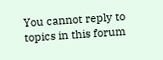You cannot reply to topics in this forum